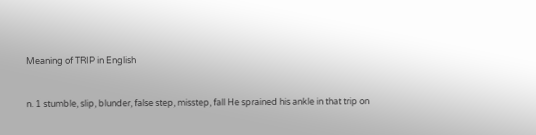Meaning of TRIP in English


n. 1 stumble, slip, blunder, false step, misstep, fall He sprained his ankle in that trip on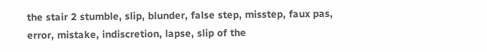the stair 2 stumble, slip, blunder, false step, misstep, faux pas, error, mistake, indiscretion, lapse, slip of the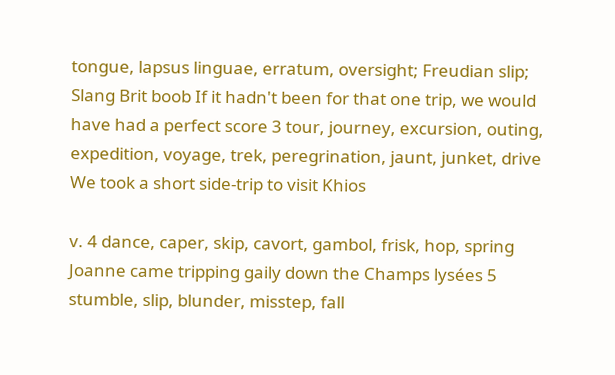tongue, lapsus linguae, erratum, oversight; Freudian slip; Slang Brit boob If it hadn't been for that one trip, we would have had a perfect score 3 tour, journey, excursion, outing, expedition, voyage, trek, peregrination, jaunt, junket, drive We took a short side-trip to visit Khios

v. 4 dance, caper, skip, cavort, gambol, frisk, hop, spring Joanne came tripping gaily down the Champs lysées 5 stumble, slip, blunder, misstep, fall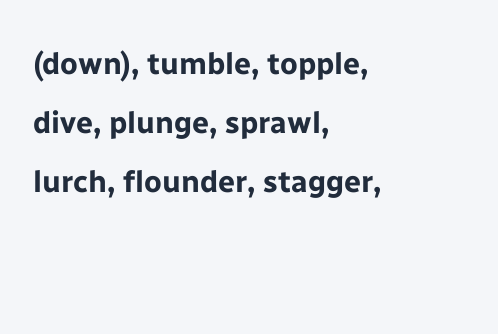(down), tumble, topple, dive, plunge, sprawl, lurch, flounder, stagger,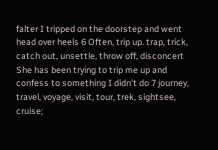falter I tripped on the doorstep and went head over heels 6 Often, trip up. trap, trick, catch out, unsettle, throw off, disconcert She has been trying to trip me up and confess to something I didn't do 7 journey, travel, voyage, visit, tour, trek, sightsee, cruise;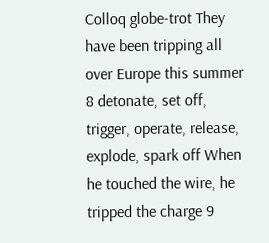Colloq globe-trot They have been tripping all over Europe this summer 8 detonate, set off, trigger, operate, release, explode, spark off When he touched the wire, he tripped the charge 9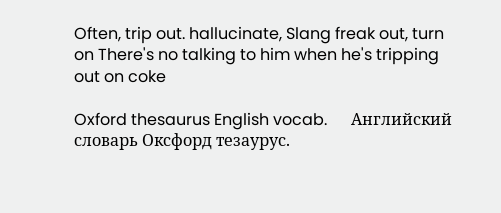Often, trip out. hallucinate, Slang freak out, turn on There's no talking to him when he's tripping out on coke

Oxford thesaurus English vocab.      Английский словарь Оксфорд тезаурус.